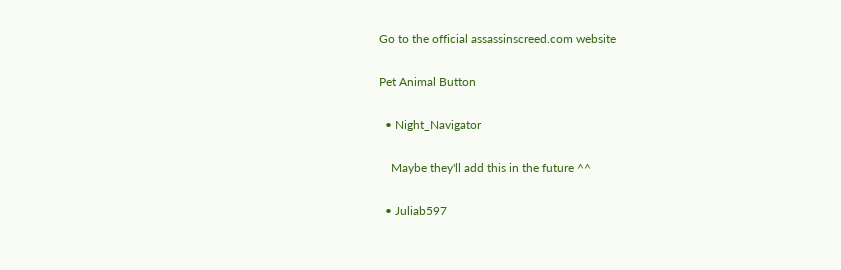Go to the official assassinscreed.com website

Pet Animal Button

  • Night_Navigator

    Maybe they'll add this in the future ^^

  • Juliab597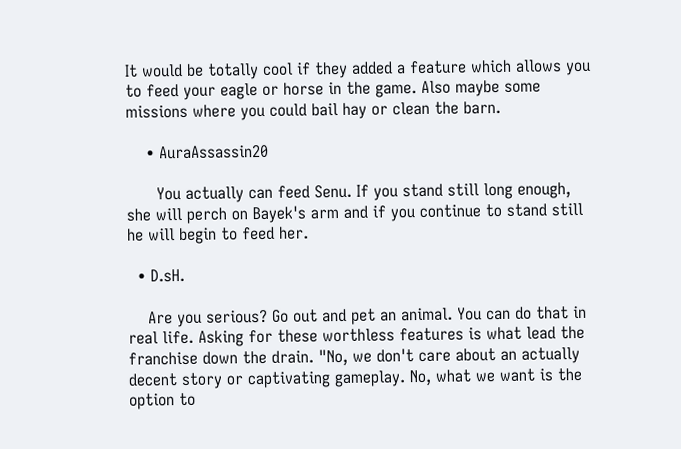It would be totally cool if they added a feature which allows you to feed your eagle or horse in the game. Also maybe some missions where you could bail hay or clean the barn.

    • AuraAssassin20

      You actually can feed Senu. If you stand still long enough, she will perch on Bayek's arm and if you continue to stand still he will begin to feed her.

  • D.sH.

    Are you serious? Go out and pet an animal. You can do that in real life. Asking for these worthless features is what lead the franchise down the drain. "No, we don't care about an actually decent story or captivating gameplay. No, what we want is the option to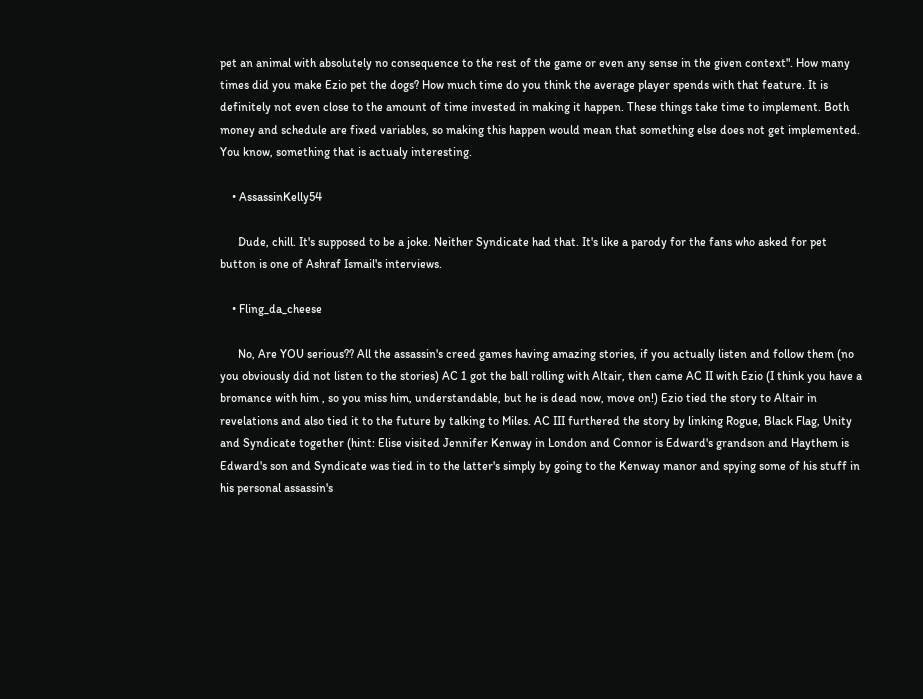pet an animal with absolutely no consequence to the rest of the game or even any sense in the given context". How many times did you make Ezio pet the dogs? How much time do you think the average player spends with that feature. It is definitely not even close to the amount of time invested in making it happen. These things take time to implement. Both money and schedule are fixed variables, so making this happen would mean that something else does not get implemented. You know, something that is actualy interesting.

    • AssassinKelly54

      Dude, chill. It's supposed to be a joke. Neither Syndicate had that. It's like a parody for the fans who asked for pet button is one of Ashraf Ismail's interviews.

    • Fling_da_cheese

      No, Are YOU serious?? All the assassin's creed games having amazing stories, if you actually listen and follow them (no you obviously did not listen to the stories) AC 1 got the ball rolling with Altair, then came AC II with Ezio (I think you have a bromance with him , so you miss him, understandable, but he is dead now, move on!) Ezio tied the story to Altair in revelations and also tied it to the future by talking to Miles. AC III furthered the story by linking Rogue, Black Flag, Unity and Syndicate together (hint: Elise visited Jennifer Kenway in London and Connor is Edward's grandson and Haythem is Edward's son and Syndicate was tied in to the latter's simply by going to the Kenway manor and spying some of his stuff in his personal assassin's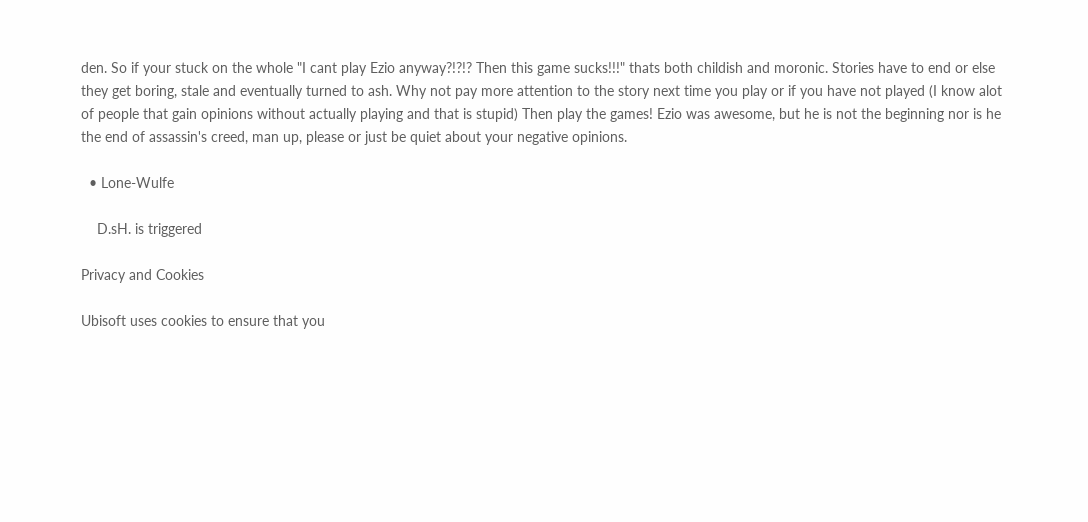den. So if your stuck on the whole "I cant play Ezio anyway?!?!? Then this game sucks!!!" thats both childish and moronic. Stories have to end or else they get boring, stale and eventually turned to ash. Why not pay more attention to the story next time you play or if you have not played (I know alot of people that gain opinions without actually playing and that is stupid) Then play the games! Ezio was awesome, but he is not the beginning nor is he the end of assassin's creed, man up, please or just be quiet about your negative opinions.

  • Lone-Wulfe

    D.sH. is triggered

Privacy and Cookies

Ubisoft uses cookies to ensure that you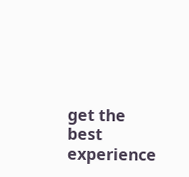get the best experience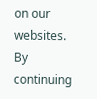on our websites. By continuing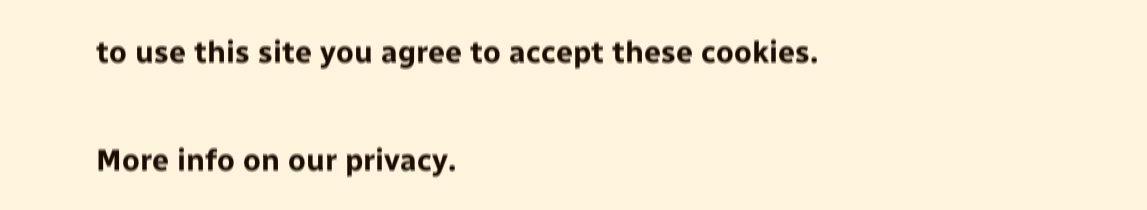to use this site you agree to accept these cookies.

More info on our privacy.